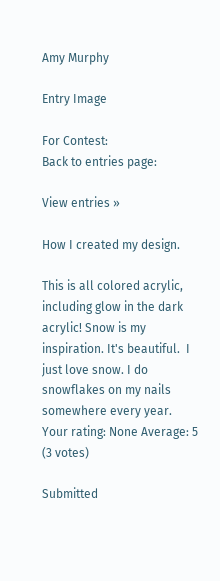Amy Murphy

Entry Image

For Contest:
Back to entries page:

View entries »

How I created my design.

This is all colored acrylic, including glow in the dark acrylic! Snow is my inspiration. It's beautiful.  I just love snow. I do snowflakes on my nails somewhere every year.
Your rating: None Average: 5 (3 votes)

Submitted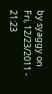by syaggy on Fri, 12/23/2011 - 21:23